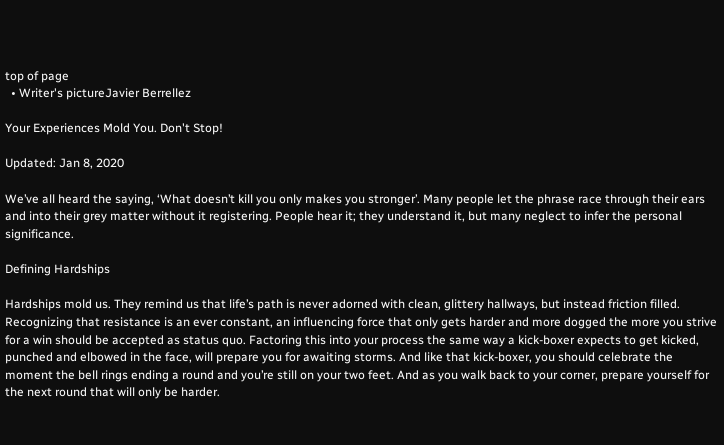top of page
  • Writer's pictureJavier Berrellez

Your Experiences Mold You. Don't Stop!

Updated: Jan 8, 2020

We’ve all heard the saying, ‘What doesn’t kill you only makes you stronger’. Many people let the phrase race through their ears and into their grey matter without it registering. People hear it; they understand it, but many neglect to infer the personal significance.

Defining Hardships

Hardships mold us. They remind us that life’s path is never adorned with clean, glittery hallways, but instead friction filled. Recognizing that resistance is an ever constant, an influencing force that only gets harder and more dogged the more you strive for a win should be accepted as status quo. Factoring this into your process the same way a kick-boxer expects to get kicked, punched and elbowed in the face, will prepare you for awaiting storms. And like that kick-boxer, you should celebrate the moment the bell rings ending a round and you’re still on your two feet. And as you walk back to your corner, prepare yourself for the next round that will only be harder.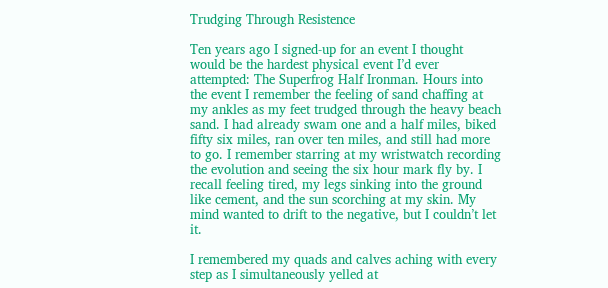Trudging Through Resistence

Ten years ago I signed-up for an event I thought would be the hardest physical event I’d ever attempted: The Superfrog Half Ironman. Hours into the event I remember the feeling of sand chaffing at my ankles as my feet trudged through the heavy beach sand. I had already swam one and a half miles, biked fifty six miles, ran over ten miles, and still had more to go. I remember starring at my wristwatch recording the evolution and seeing the six hour mark fly by. I recall feeling tired, my legs sinking into the ground like cement, and the sun scorching at my skin. My mind wanted to drift to the negative, but I couldn’t let it.

I remembered my quads and calves aching with every step as I simultaneously yelled at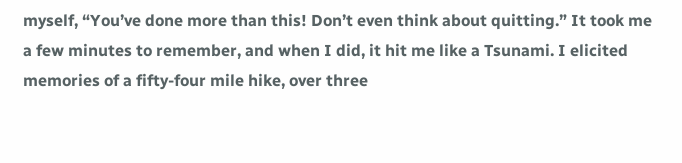myself, “You’ve done more than this! Don’t even think about quitting.” It took me a few minutes to remember, and when I did, it hit me like a Tsunami. I elicited memories of a fifty-four mile hike, over three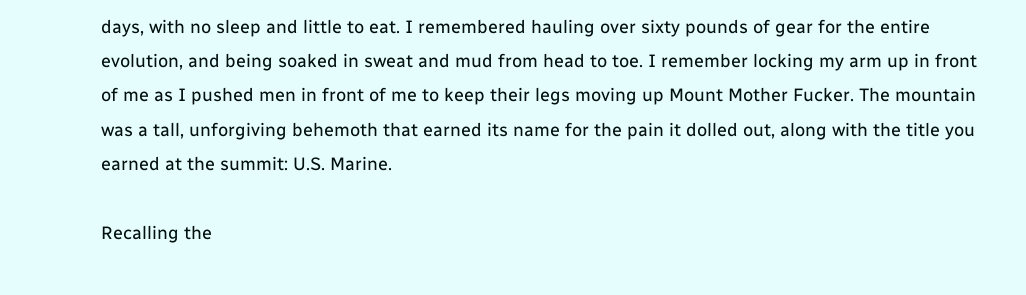days, with no sleep and little to eat. I remembered hauling over sixty pounds of gear for the entire evolution, and being soaked in sweat and mud from head to toe. I remember locking my arm up in front of me as I pushed men in front of me to keep their legs moving up Mount Mother Fucker. The mountain was a tall, unforgiving behemoth that earned its name for the pain it dolled out, along with the title you earned at the summit: U.S. Marine.

Recalling the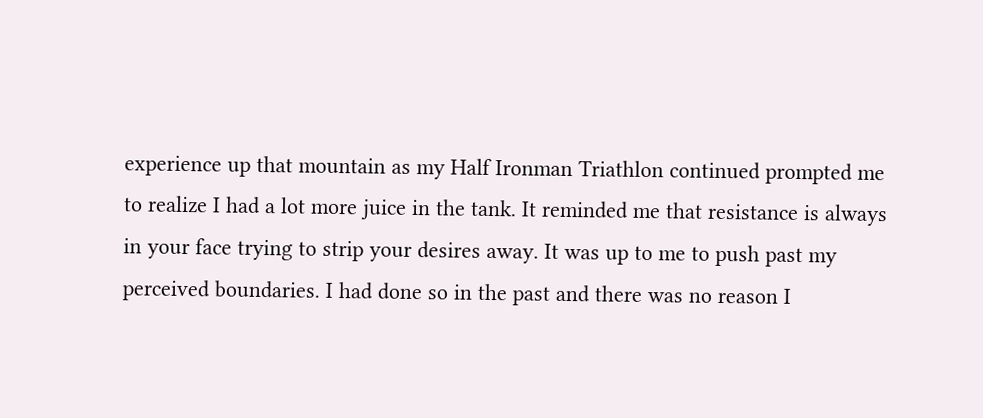experience up that mountain as my Half Ironman Triathlon continued prompted me to realize I had a lot more juice in the tank. It reminded me that resistance is always in your face trying to strip your desires away. It was up to me to push past my perceived boundaries. I had done so in the past and there was no reason I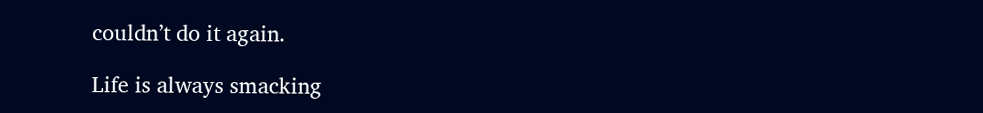couldn’t do it again.

Life is always smacking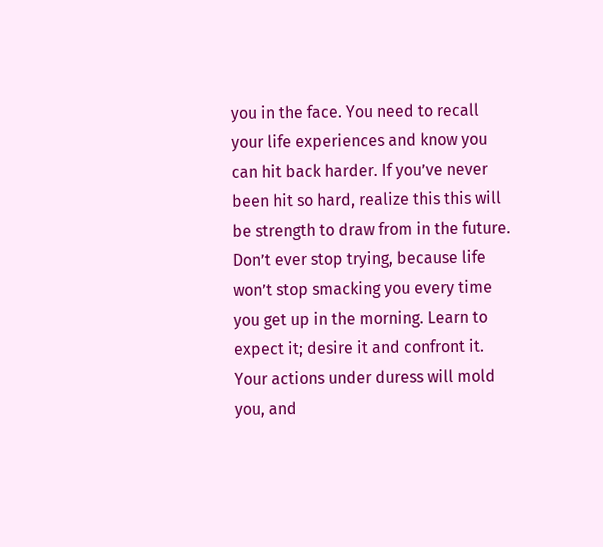you in the face. You need to recall your life experiences and know you can hit back harder. If you’ve never been hit so hard, realize this this will be strength to draw from in the future. Don’t ever stop trying, because life won’t stop smacking you every time you get up in the morning. Learn to expect it; desire it and confront it. Your actions under duress will mold you, and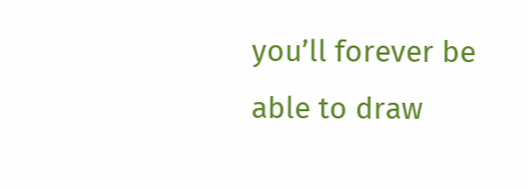you’ll forever be able to draw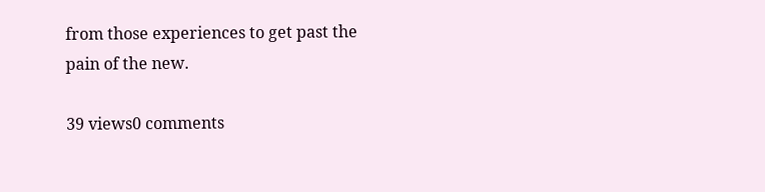from those experiences to get past the pain of the new.

39 views0 comments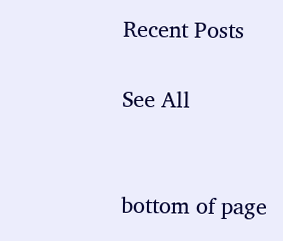Recent Posts

See All


bottom of page